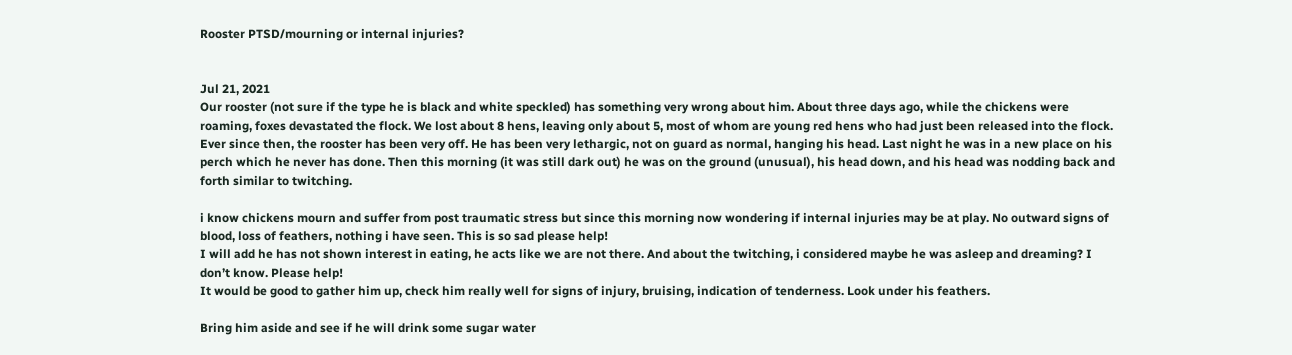Rooster PTSD/mourning or internal injuries?


Jul 21, 2021
Our rooster (not sure if the type he is black and white speckled) has something very wrong about him. About three days ago, while the chickens were roaming, foxes devastated the flock. We lost about 8 hens, leaving only about 5, most of whom are young red hens who had just been released into the flock.
Ever since then, the rooster has been very off. He has been very lethargic, not on guard as normal, hanging his head. Last night he was in a new place on his perch which he never has done. Then this morning (it was still dark out) he was on the ground (unusual), his head down, and his head was nodding back and forth similar to twitching.

i know chickens mourn and suffer from post traumatic stress but since this morning now wondering if internal injuries may be at play. No outward signs of blood, loss of feathers, nothing i have seen. This is so sad please help!
I will add he has not shown interest in eating, he acts like we are not there. And about the twitching, i considered maybe he was asleep and dreaming? I don’t know. Please help!
It would be good to gather him up, check him really well for signs of injury, bruising, indication of tenderness. Look under his feathers.

Bring him aside and see if he will drink some sugar water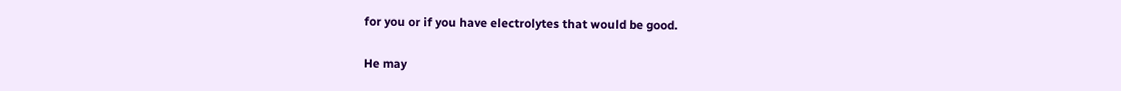for you or if you have electrolytes that would be good.

He may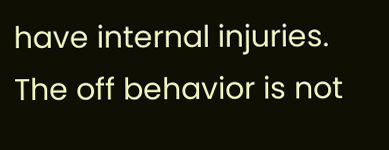have internal injuries. The off behavior is not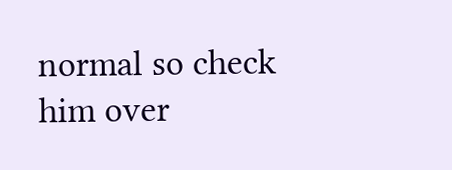normal so check him over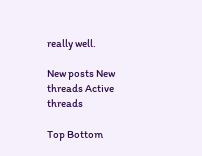really well.

New posts New threads Active threads

Top Bottom